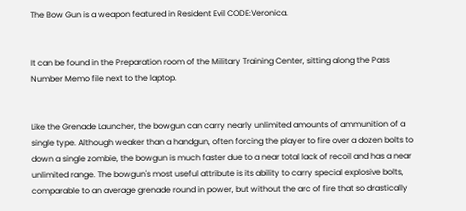The Bow Gun is a weapon featured in Resident Evil CODE:Veronica.


It can be found in the Preparation room of the Military Training Center, sitting along the Pass Number Memo file next to the laptop.


Like the Grenade Launcher, the bowgun can carry nearly unlimited amounts of ammunition of a single type. Although weaker than a handgun, often forcing the player to fire over a dozen bolts to down a single zombie, the bowgun is much faster due to a near total lack of recoil and has a near unlimited range. The bowgun's most useful attribute is its ability to carry special explosive bolts, comparable to an average grenade round in power, but without the arc of fire that so drastically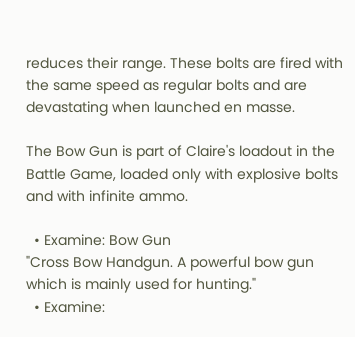reduces their range. These bolts are fired with the same speed as regular bolts and are devastating when launched en masse.

The Bow Gun is part of Claire's loadout in the Battle Game, loaded only with explosive bolts and with infinite ammo.

  • Examine: Bow Gun
"Cross Bow Handgun. A powerful bow gun which is mainly used for hunting."
  • Examine: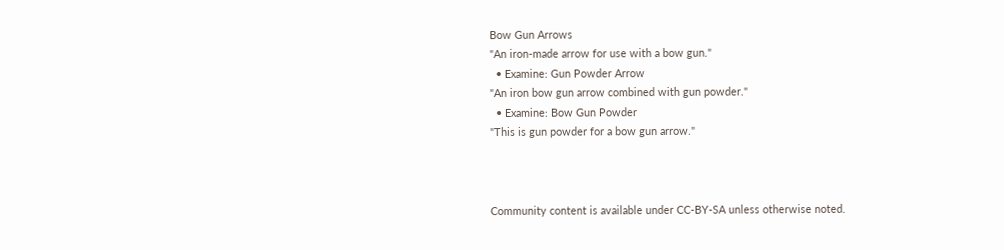Bow Gun Arrows
"An iron-made arrow for use with a bow gun."
  • Examine: Gun Powder Arrow
"An iron bow gun arrow combined with gun powder."
  • Examine: Bow Gun Powder
"This is gun powder for a bow gun arrow."



Community content is available under CC-BY-SA unless otherwise noted.